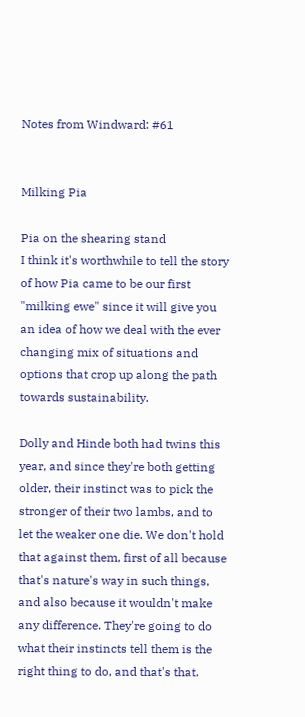Notes from Windward: #61


Milking Pia

Pia on the shearing stand
I think it's worthwhile to tell the story of how Pia came to be our first "milking ewe" since it will give you an idea of how we deal with the ever changing mix of situations and options that crop up along the path towards sustainability.

Dolly and Hinde both had twins this year, and since they're both getting older, their instinct was to pick the stronger of their two lambs, and to let the weaker one die. We don't hold that against them, first of all because that's nature's way in such things, and also because it wouldn't make any difference. They're going to do what their instincts tell them is the right thing to do, and that's that.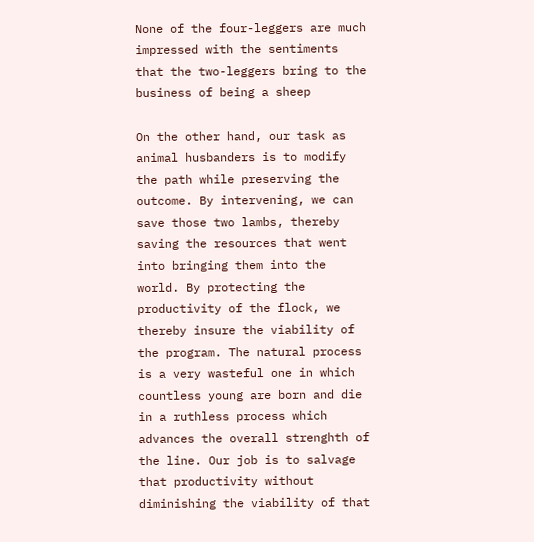None of the four-leggers are much impressed with the sentiments that the two-leggers bring to the business of being a sheep

On the other hand, our task as animal husbanders is to modify the path while preserving the outcome. By intervening, we can save those two lambs, thereby saving the resources that went into bringing them into the world. By protecting the productivity of the flock, we thereby insure the viability of the program. The natural process is a very wasteful one in which countless young are born and die in a ruthless process which advances the overall strenghth of the line. Our job is to salvage that productivity without diminishing the viability of that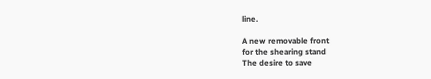line.

A new removable front
for the shearing stand
The desire to save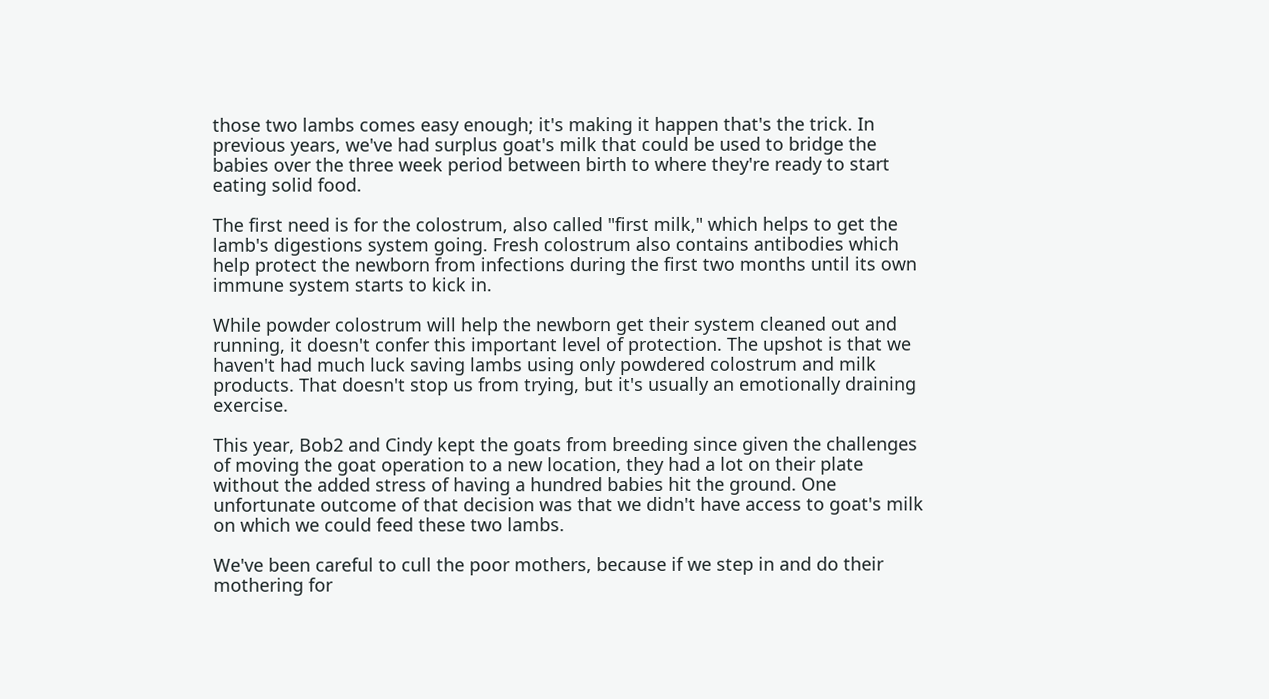those two lambs comes easy enough; it's making it happen that's the trick. In previous years, we've had surplus goat's milk that could be used to bridge the babies over the three week period between birth to where they're ready to start eating solid food.

The first need is for the colostrum, also called "first milk," which helps to get the lamb's digestions system going. Fresh colostrum also contains antibodies which help protect the newborn from infections during the first two months until its own immune system starts to kick in.

While powder colostrum will help the newborn get their system cleaned out and running, it doesn't confer this important level of protection. The upshot is that we haven't had much luck saving lambs using only powdered colostrum and milk products. That doesn't stop us from trying, but it's usually an emotionally draining exercise.

This year, Bob2 and Cindy kept the goats from breeding since given the challenges of moving the goat operation to a new location, they had a lot on their plate without the added stress of having a hundred babies hit the ground. One unfortunate outcome of that decision was that we didn't have access to goat's milk on which we could feed these two lambs.

We've been careful to cull the poor mothers, because if we step in and do their mothering for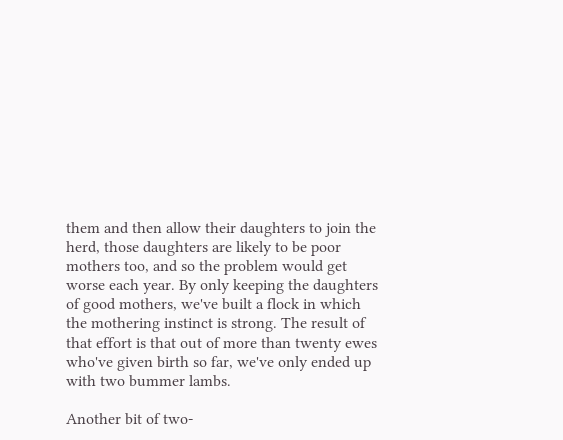them and then allow their daughters to join the herd, those daughters are likely to be poor mothers too, and so the problem would get worse each year. By only keeping the daughters of good mothers, we've built a flock in which the mothering instinct is strong. The result of that effort is that out of more than twenty ewes who've given birth so far, we've only ended up with two bummer lambs.

Another bit of two-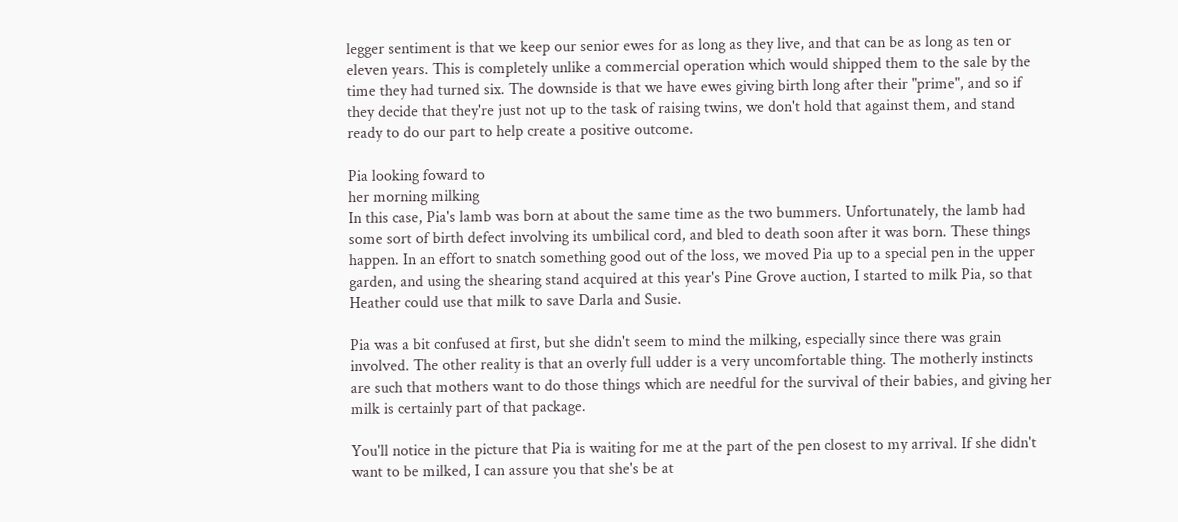legger sentiment is that we keep our senior ewes for as long as they live, and that can be as long as ten or eleven years. This is completely unlike a commercial operation which would shipped them to the sale by the time they had turned six. The downside is that we have ewes giving birth long after their "prime", and so if they decide that they're just not up to the task of raising twins, we don't hold that against them, and stand ready to do our part to help create a positive outcome.

Pia looking foward to
her morning milking
In this case, Pia's lamb was born at about the same time as the two bummers. Unfortunately, the lamb had some sort of birth defect involving its umbilical cord, and bled to death soon after it was born. These things happen. In an effort to snatch something good out of the loss, we moved Pia up to a special pen in the upper garden, and using the shearing stand acquired at this year's Pine Grove auction, I started to milk Pia, so that Heather could use that milk to save Darla and Susie.

Pia was a bit confused at first, but she didn't seem to mind the milking, especially since there was grain involved. The other reality is that an overly full udder is a very uncomfortable thing. The motherly instincts are such that mothers want to do those things which are needful for the survival of their babies, and giving her milk is certainly part of that package.

You'll notice in the picture that Pia is waiting for me at the part of the pen closest to my arrival. If she didn't want to be milked, I can assure you that she's be at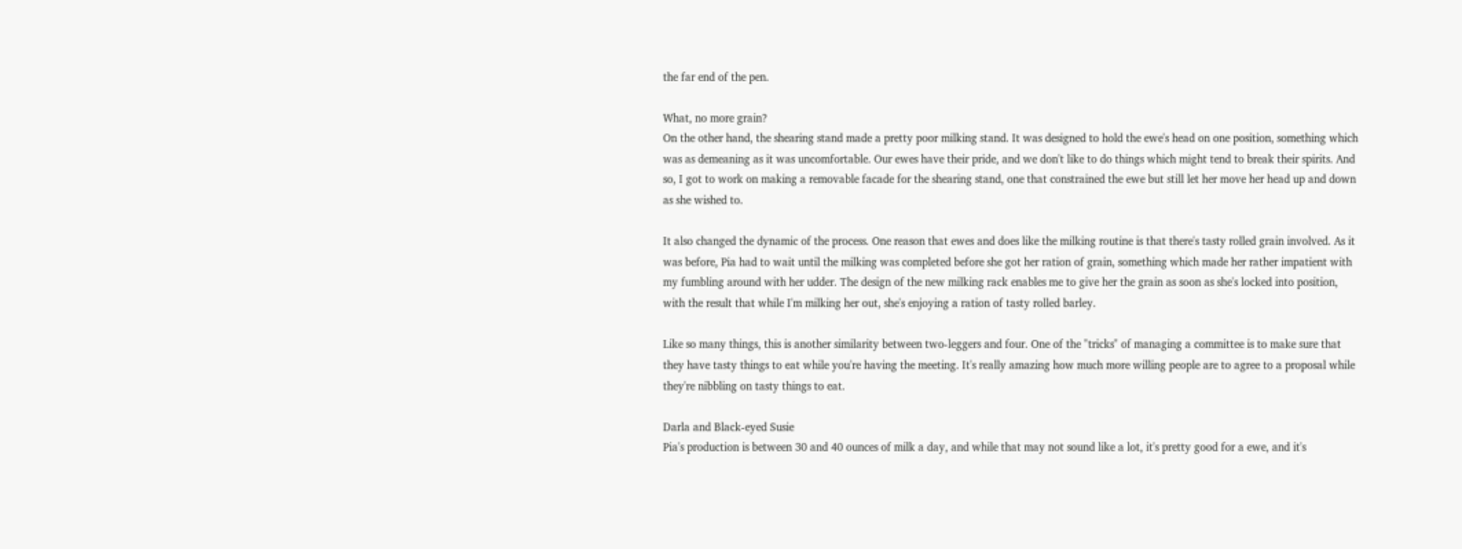the far end of the pen.

What, no more grain?
On the other hand, the shearing stand made a pretty poor milking stand. It was designed to hold the ewe's head on one position, something which was as demeaning as it was uncomfortable. Our ewes have their pride, and we don't like to do things which might tend to break their spirits. And so, I got to work on making a removable facade for the shearing stand, one that constrained the ewe but still let her move her head up and down as she wished to.

It also changed the dynamic of the process. One reason that ewes and does like the milking routine is that there's tasty rolled grain involved. As it was before, Pia had to wait until the milking was completed before she got her ration of grain, something which made her rather impatient with my fumbling around with her udder. The design of the new milking rack enables me to give her the grain as soon as she's locked into position, with the result that while I'm milking her out, she's enjoying a ration of tasty rolled barley.

Like so many things, this is another similarity between two-leggers and four. One of the "tricks" of managing a committee is to make sure that they have tasty things to eat while you're having the meeting. It's really amazing how much more willing people are to agree to a proposal while they're nibbling on tasty things to eat.

Darla and Black-eyed Susie
Pia's production is between 30 and 40 ounces of milk a day, and while that may not sound like a lot, it's pretty good for a ewe, and it's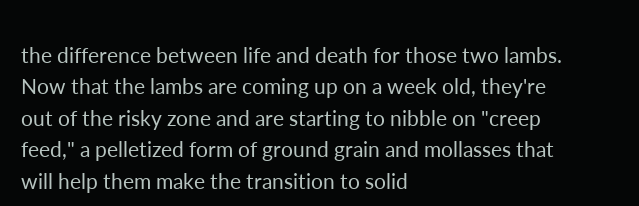the difference between life and death for those two lambs. Now that the lambs are coming up on a week old, they're out of the risky zone and are starting to nibble on "creep feed," a pelletized form of ground grain and mollasses that will help them make the transition to solid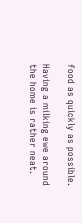food as quickly as possible.

Having a milking ewe around the home is rather neat.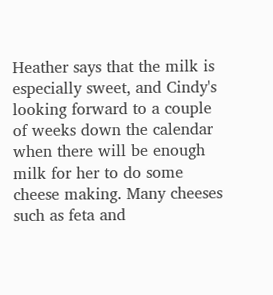Heather says that the milk is especially sweet, and Cindy's looking forward to a couple of weeks down the calendar when there will be enough milk for her to do some cheese making. Many cheeses such as feta and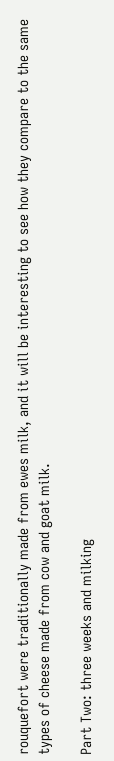rouquefort were traditionally made from ewes milk, and it will be interesting to see how they compare to the same types of cheese made from cow and goat milk.

Part Two: three weeks and milking